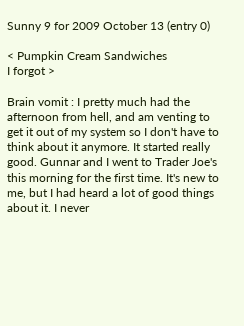Sunny 9 for 2009 October 13 (entry 0)

< Pumpkin Cream Sandwiches
I forgot >

Brain vomit : I pretty much had the afternoon from hell, and am venting to get it out of my system so I don't have to think about it anymore. It started really good. Gunnar and I went to Trader Joe's this morning for the first time. It's new to me, but I had heard a lot of good things about it. I never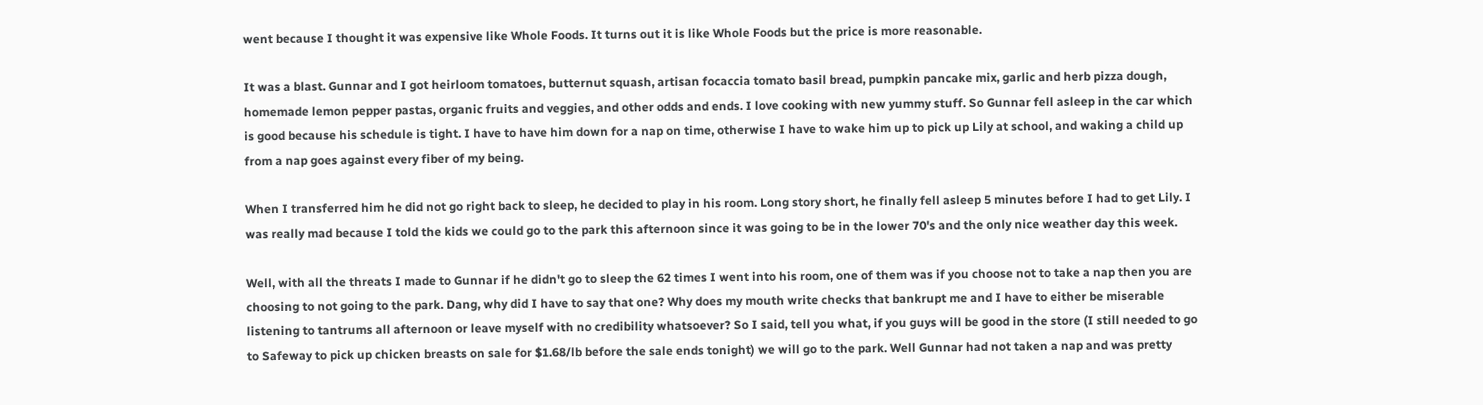went because I thought it was expensive like Whole Foods. It turns out it is like Whole Foods but the price is more reasonable.

It was a blast. Gunnar and I got heirloom tomatoes, butternut squash, artisan focaccia tomato basil bread, pumpkin pancake mix, garlic and herb pizza dough, homemade lemon pepper pastas, organic fruits and veggies, and other odds and ends. I love cooking with new yummy stuff. So Gunnar fell asleep in the car which is good because his schedule is tight. I have to have him down for a nap on time, otherwise I have to wake him up to pick up Lily at school, and waking a child up from a nap goes against every fiber of my being.

When I transferred him he did not go right back to sleep, he decided to play in his room. Long story short, he finally fell asleep 5 minutes before I had to get Lily. I was really mad because I told the kids we could go to the park this afternoon since it was going to be in the lower 70's and the only nice weather day this week.

Well, with all the threats I made to Gunnar if he didn't go to sleep the 62 times I went into his room, one of them was if you choose not to take a nap then you are choosing to not going to the park. Dang, why did I have to say that one? Why does my mouth write checks that bankrupt me and I have to either be miserable listening to tantrums all afternoon or leave myself with no credibility whatsoever? So I said, tell you what, if you guys will be good in the store (I still needed to go to Safeway to pick up chicken breasts on sale for $1.68/lb before the sale ends tonight) we will go to the park. Well Gunnar had not taken a nap and was pretty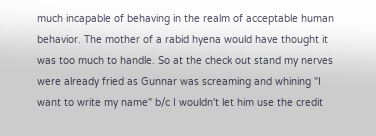much incapable of behaving in the realm of acceptable human behavior. The mother of a rabid hyena would have thought it was too much to handle. So at the check out stand my nerves were already fried as Gunnar was screaming and whining "I want to write my name" b/c I wouldn't let him use the credit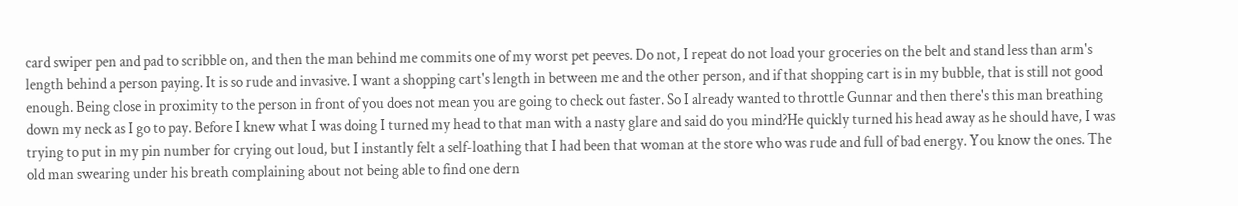card swiper pen and pad to scribble on, and then the man behind me commits one of my worst pet peeves. Do not, I repeat do not load your groceries on the belt and stand less than arm's length behind a person paying. It is so rude and invasive. I want a shopping cart's length in between me and the other person, and if that shopping cart is in my bubble, that is still not good enough. Being close in proximity to the person in front of you does not mean you are going to check out faster. So I already wanted to throttle Gunnar and then there's this man breathing down my neck as I go to pay. Before I knew what I was doing I turned my head to that man with a nasty glare and said do you mind?He quickly turned his head away as he should have, I was trying to put in my pin number for crying out loud, but I instantly felt a self-loathing that I had been that woman at the store who was rude and full of bad energy. You know the ones. The old man swearing under his breath complaining about not being able to find one dern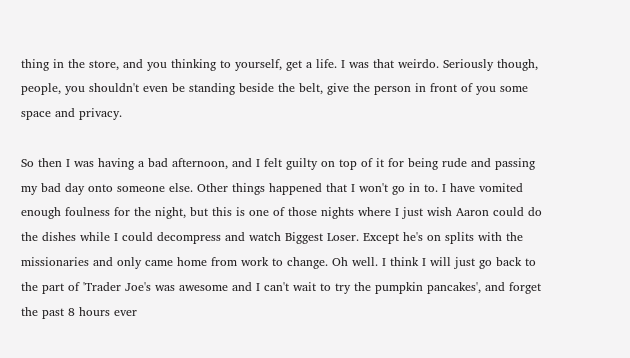thing in the store, and you thinking to yourself, get a life. I was that weirdo. Seriously though, people, you shouldn't even be standing beside the belt, give the person in front of you some space and privacy.

So then I was having a bad afternoon, and I felt guilty on top of it for being rude and passing my bad day onto someone else. Other things happened that I won't go in to. I have vomited enough foulness for the night, but this is one of those nights where I just wish Aaron could do the dishes while I could decompress and watch Biggest Loser. Except he's on splits with the missionaries and only came home from work to change. Oh well. I think I will just go back to the part of 'Trader Joe's was awesome and I can't wait to try the pumpkin pancakes', and forget the past 8 hours ever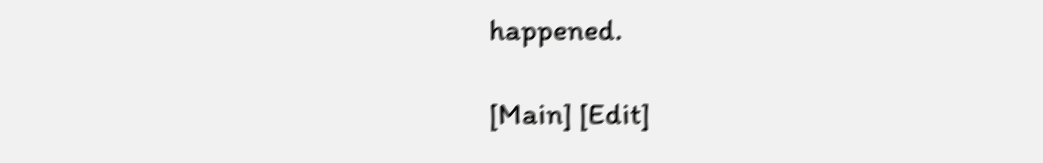happened.

[Main] [Edit]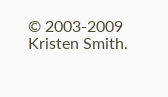© 2003-2009 Kristen Smith.